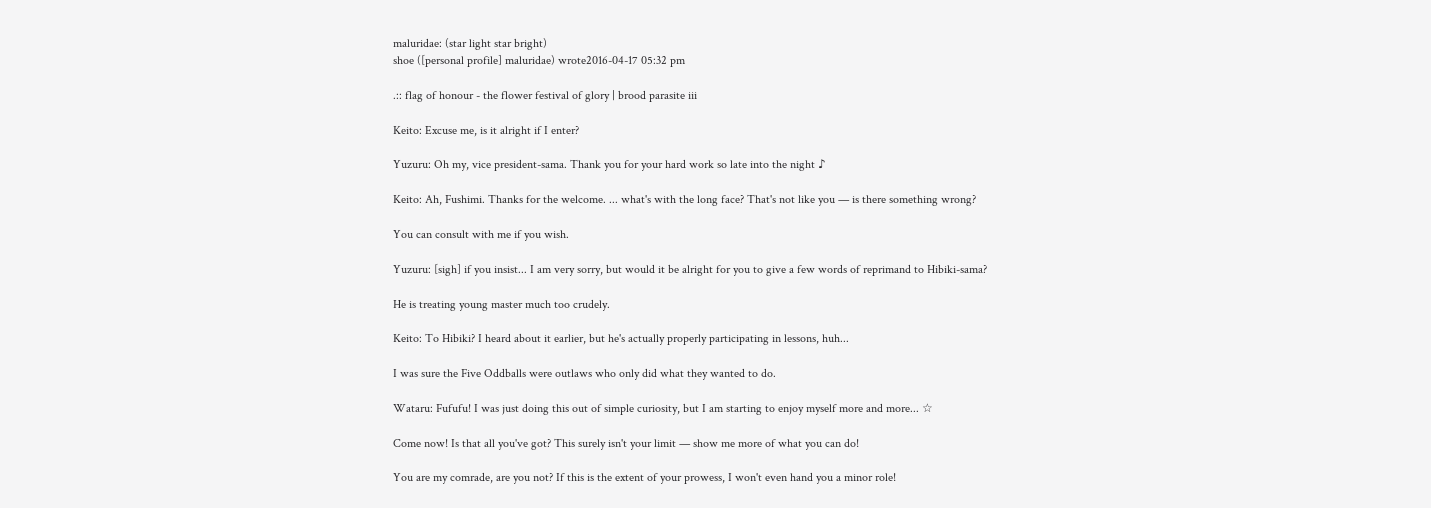maluridae: (star light star bright)
shoe ([personal profile] maluridae) wrote2016-04-17 05:32 pm

.:: flag of honour - the flower festival of glory | brood parasite iii

Keito: Excuse me, is it alright if I enter?

Yuzuru: Oh my, vice president-sama. Thank you for your hard work so late into the night ♪

Keito: Ah, Fushimi. Thanks for the welcome. ... what's with the long face? That's not like you — is there something wrong?

You can consult with me if you wish.

Yuzuru: [sigh] if you insist... I am very sorry, but would it be alright for you to give a few words of reprimand to Hibiki-sama?

He is treating young master much too crudely.

Keito: To Hibiki? I heard about it earlier, but he's actually properly participating in lessons, huh...

I was sure the Five Oddballs were outlaws who only did what they wanted to do.

Wataru: Fufufu! I was just doing this out of simple curiosity, but I am starting to enjoy myself more and more... ☆

Come now! Is that all you've got? This surely isn't your limit — show me more of what you can do!

You are my comrade, are you not? If this is the extent of your prowess, I won't even hand you a minor role!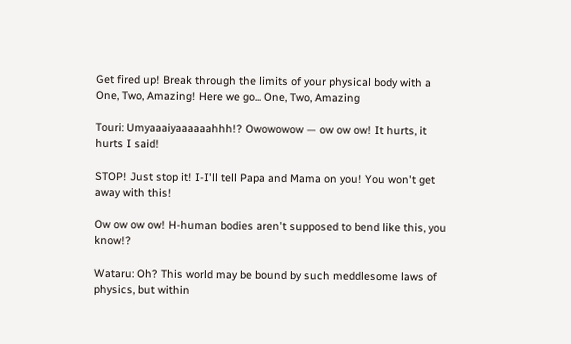Get fired up! Break through the limits of your physical body with a One, Two, Amazing! Here we go... One, Two, Amazing

Touri: Umyaaaiyaaaaaahhh!? Owowowow — ow ow ow! It hurts, it hurts I said!

STOP! Just stop it! I-I'll tell Papa and Mama on you! You won't get away with this!

Ow ow ow ow! H-human bodies aren't supposed to bend like this, you know!?

Wataru: Oh? This world may be bound by such meddlesome laws of physics, but within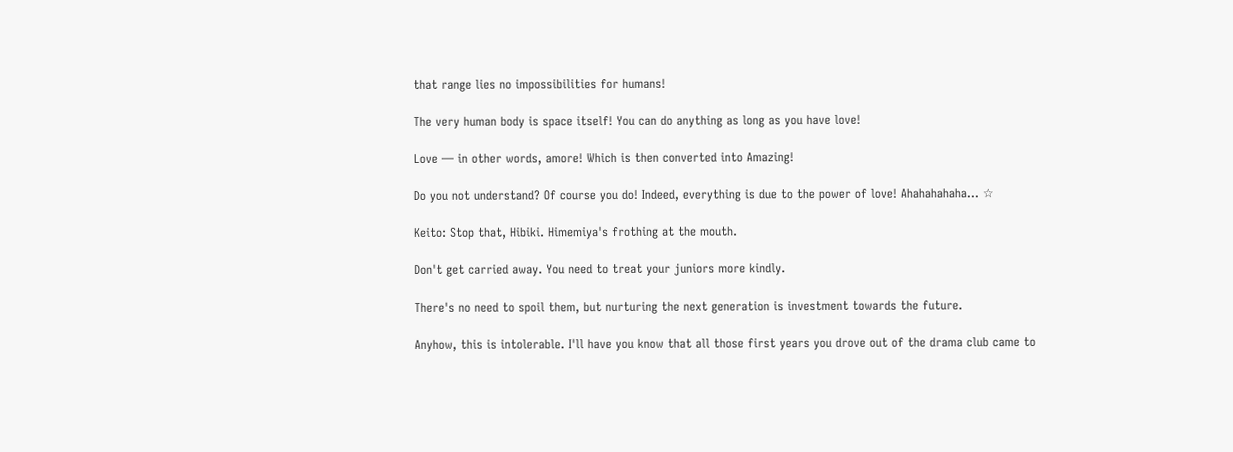that range lies no impossibilities for humans!

The very human body is space itself! You can do anything as long as you have love!

Love — in other words, amore! Which is then converted into Amazing!

Do you not understand? Of course you do! Indeed, everything is due to the power of love! Ahahahahaha... ☆

Keito: Stop that, Hibiki. Himemiya's frothing at the mouth.

Don't get carried away. You need to treat your juniors more kindly.

There's no need to spoil them, but nurturing the next generation is investment towards the future.

Anyhow, this is intolerable. I'll have you know that all those first years you drove out of the drama club came to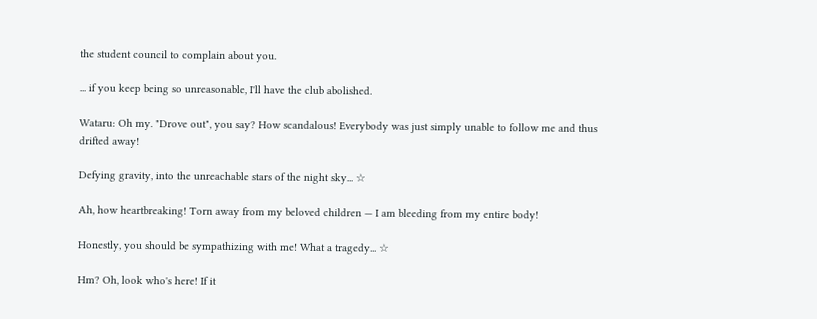the student council to complain about you.

... if you keep being so unreasonable, I'll have the club abolished.

Wataru: Oh my. "Drove out", you say? How scandalous! Everybody was just simply unable to follow me and thus drifted away!

Defying gravity, into the unreachable stars of the night sky... ☆

Ah, how heartbreaking! Torn away from my beloved children — I am bleeding from my entire body!

Honestly, you should be sympathizing with me! What a tragedy... ☆

Hm? Oh, look who's here! If it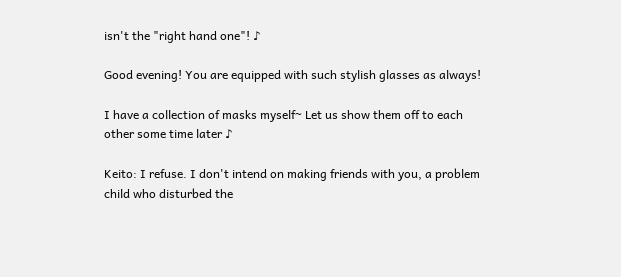isn't the "right hand one"! ♪

Good evening! You are equipped with such stylish glasses as always!

I have a collection of masks myself~ Let us show them off to each other some time later ♪

Keito: I refuse. I don't intend on making friends with you, a problem child who disturbed the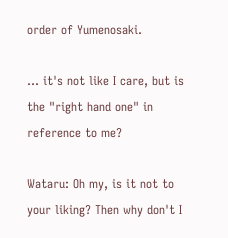order of Yumenosaki.

... it's not like I care, but is the "right hand one" in reference to me?

Wataru: Oh my, is it not to your liking? Then why don't I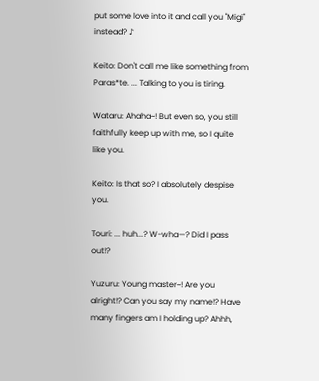put some love into it and call you "Migi" instead? ♪

Keito: Don't call me like something from Paras*te. ... Talking to you is tiring.

Wataru: Ahaha~! But even so, you still faithfully keep up with me, so I quite like you.

Keito: Is that so? I absolutely despise you.

Touri: ... huh...? W-wha—? Did I pass out!?

Yuzuru: Young master~! Are you alright!? Can you say my name!? Have many fingers am I holding up? Ahhh,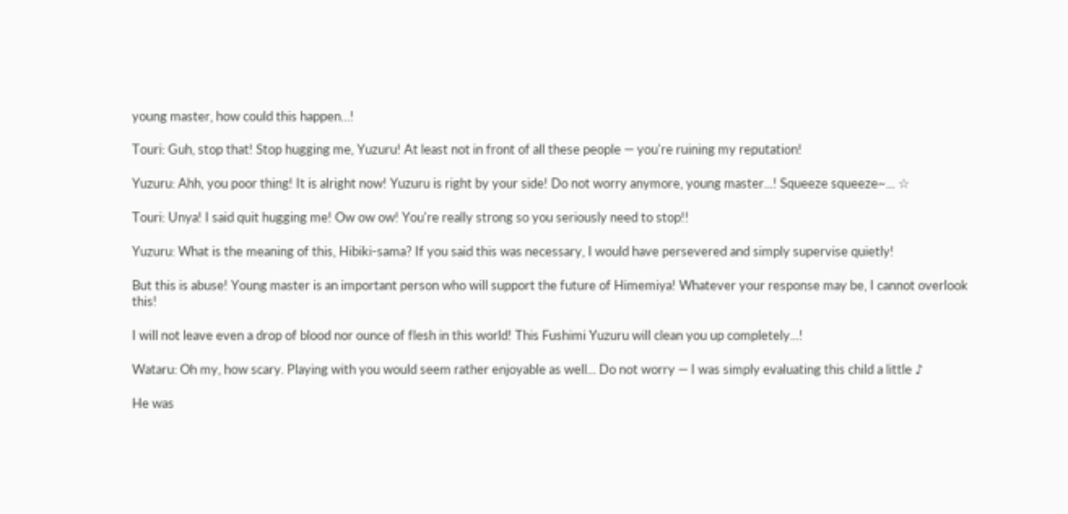young master, how could this happen...!

Touri: Guh, stop that! Stop hugging me, Yuzuru! At least not in front of all these people — you're ruining my reputation!

Yuzuru: Ahh, you poor thing! It is alright now! Yuzuru is right by your side! Do not worry anymore, young master...! Squeeze squeeze~... ☆

Touri: Unya! I said quit hugging me! Ow ow ow! You're really strong so you seriously need to stop!!

Yuzuru: What is the meaning of this, Hibiki-sama? If you said this was necessary, I would have persevered and simply supervise quietly!

But this is abuse! Young master is an important person who will support the future of Himemiya! Whatever your response may be, I cannot overlook this!

I will not leave even a drop of blood nor ounce of flesh in this world! This Fushimi Yuzuru will clean you up completely...!

Wataru: Oh my, how scary. Playing with you would seem rather enjoyable as well... Do not worry — I was simply evaluating this child a little ♪

He was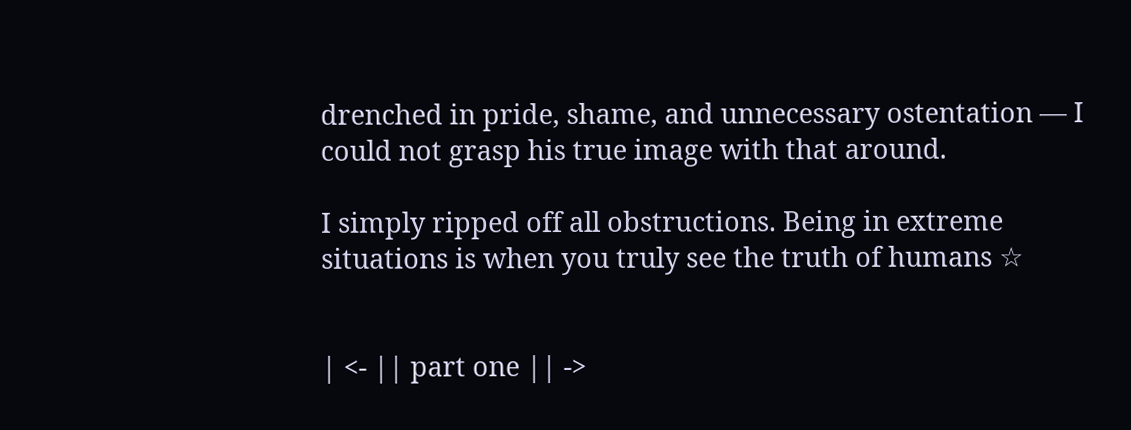drenched in pride, shame, and unnecessary ostentation — I could not grasp his true image with that around.

I simply ripped off all obstructions. Being in extreme situations is when you truly see the truth of humans ☆


| <- || part one || ->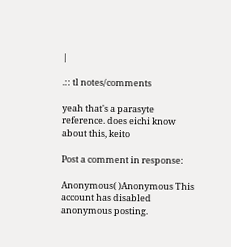|

.:: tl notes/comments

yeah that's a parasyte reference. does eichi know about this, keito

Post a comment in response:

Anonymous( )Anonymous This account has disabled anonymous posting.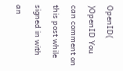OpenID( )OpenID You can comment on this post while signed in with an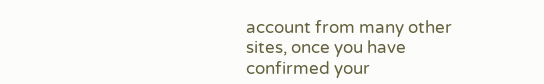account from many other sites, once you have confirmed your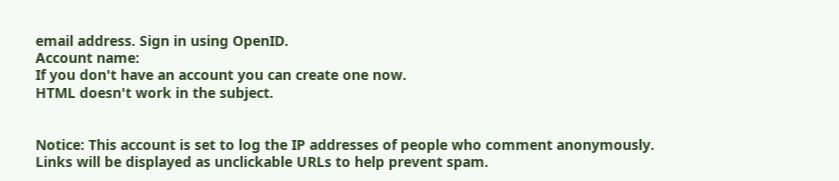email address. Sign in using OpenID.
Account name:
If you don't have an account you can create one now.
HTML doesn't work in the subject.


Notice: This account is set to log the IP addresses of people who comment anonymously.
Links will be displayed as unclickable URLs to help prevent spam.